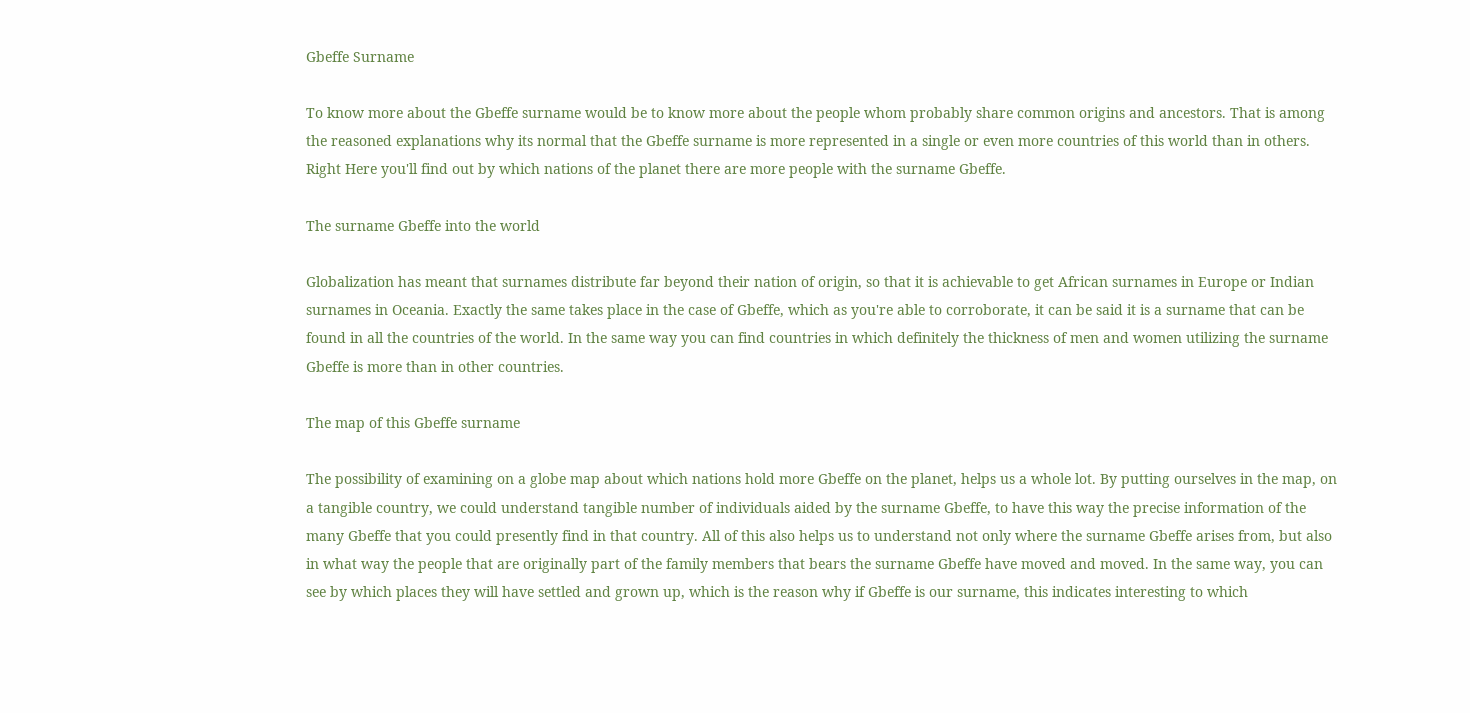Gbeffe Surname

To know more about the Gbeffe surname would be to know more about the people whom probably share common origins and ancestors. That is among the reasoned explanations why its normal that the Gbeffe surname is more represented in a single or even more countries of this world than in others. Right Here you'll find out by which nations of the planet there are more people with the surname Gbeffe.

The surname Gbeffe into the world

Globalization has meant that surnames distribute far beyond their nation of origin, so that it is achievable to get African surnames in Europe or Indian surnames in Oceania. Exactly the same takes place in the case of Gbeffe, which as you're able to corroborate, it can be said it is a surname that can be found in all the countries of the world. In the same way you can find countries in which definitely the thickness of men and women utilizing the surname Gbeffe is more than in other countries.

The map of this Gbeffe surname

The possibility of examining on a globe map about which nations hold more Gbeffe on the planet, helps us a whole lot. By putting ourselves in the map, on a tangible country, we could understand tangible number of individuals aided by the surname Gbeffe, to have this way the precise information of the many Gbeffe that you could presently find in that country. All of this also helps us to understand not only where the surname Gbeffe arises from, but also in what way the people that are originally part of the family members that bears the surname Gbeffe have moved and moved. In the same way, you can see by which places they will have settled and grown up, which is the reason why if Gbeffe is our surname, this indicates interesting to which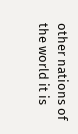other nations of the world it is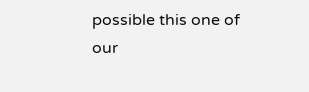possible this one of our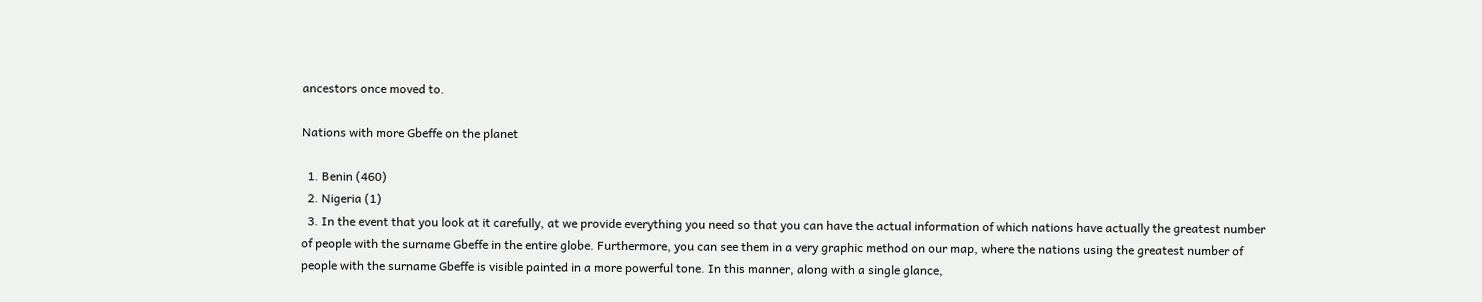ancestors once moved to.

Nations with more Gbeffe on the planet

  1. Benin (460)
  2. Nigeria (1)
  3. In the event that you look at it carefully, at we provide everything you need so that you can have the actual information of which nations have actually the greatest number of people with the surname Gbeffe in the entire globe. Furthermore, you can see them in a very graphic method on our map, where the nations using the greatest number of people with the surname Gbeffe is visible painted in a more powerful tone. In this manner, along with a single glance,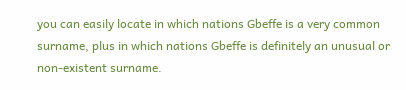you can easily locate in which nations Gbeffe is a very common surname, plus in which nations Gbeffe is definitely an unusual or non-existent surname.